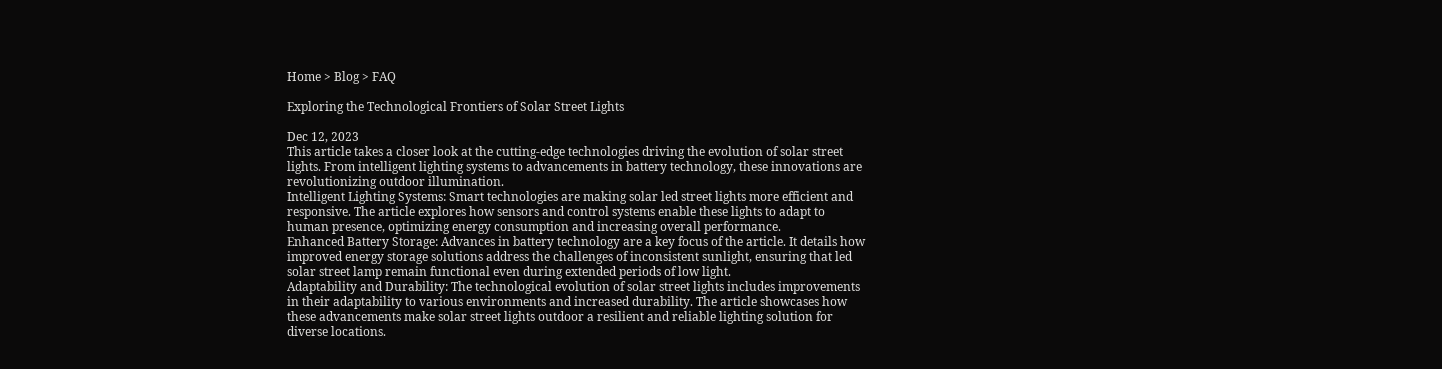Home > Blog > FAQ

Exploring the Technological Frontiers of Solar Street Lights

Dec 12, 2023
This article takes a closer look at the cutting-edge technologies driving the evolution of solar street lights. From intelligent lighting systems to advancements in battery technology, these innovations are revolutionizing outdoor illumination.
Intelligent Lighting Systems: Smart technologies are making solar led street lights more efficient and responsive. The article explores how sensors and control systems enable these lights to adapt to human presence, optimizing energy consumption and increasing overall performance.
Enhanced Battery Storage: Advances in battery technology are a key focus of the article. It details how improved energy storage solutions address the challenges of inconsistent sunlight, ensuring that led solar street lamp remain functional even during extended periods of low light.
Adaptability and Durability: The technological evolution of solar street lights includes improvements in their adaptability to various environments and increased durability. The article showcases how these advancements make solar street lights outdoor a resilient and reliable lighting solution for diverse locations.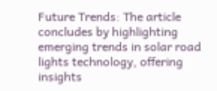Future Trends: The article concludes by highlighting emerging trends in solar road lights technology, offering insights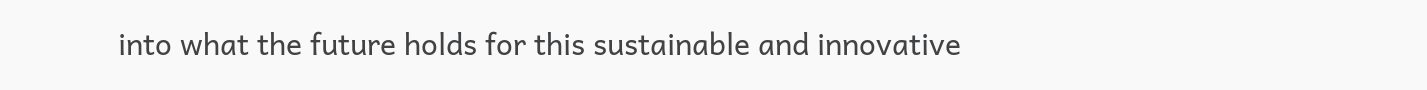into what the future holds for this sustainable and innovative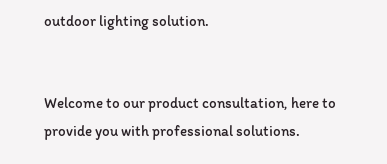outdoor lighting solution.


Welcome to our product consultation, here to provide you with professional solutions.